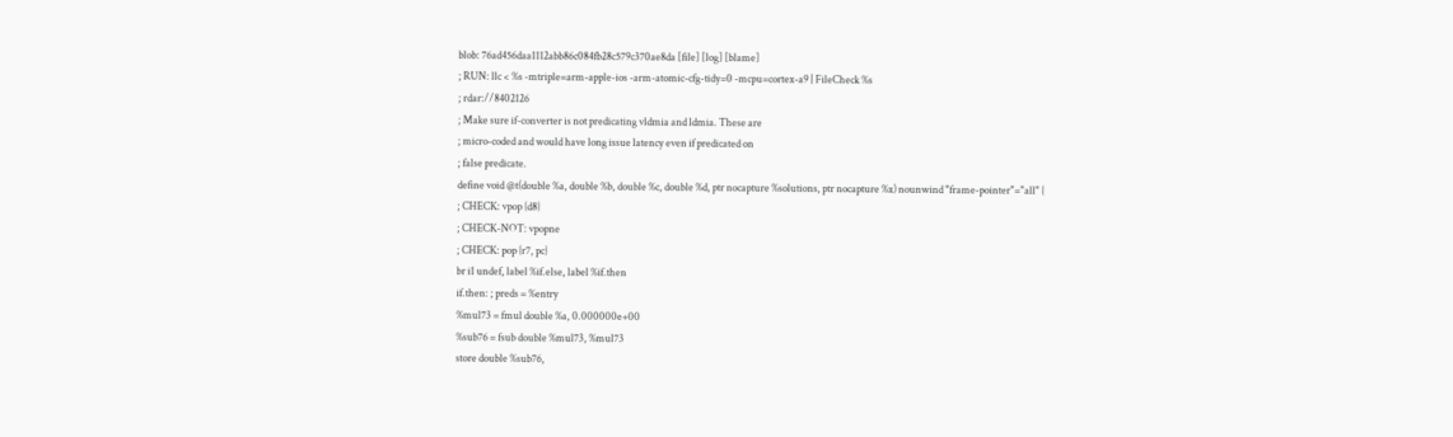blob: 76ad456daa1112abb86c084fb28c579c370ae8da [file] [log] [blame]
; RUN: llc < %s -mtriple=arm-apple-ios -arm-atomic-cfg-tidy=0 -mcpu=cortex-a9 | FileCheck %s
; rdar://8402126
; Make sure if-converter is not predicating vldmia and ldmia. These are
; micro-coded and would have long issue latency even if predicated on
; false predicate.
define void @t(double %a, double %b, double %c, double %d, ptr nocapture %solutions, ptr nocapture %x) nounwind "frame-pointer"="all" {
; CHECK: vpop {d8}
; CHECK-NOT: vpopne
; CHECK: pop {r7, pc}
br i1 undef, label %if.else, label %if.then
if.then: ; preds = %entry
%mul73 = fmul double %a, 0.000000e+00
%sub76 = fsub double %mul73, %mul73
store double %sub76,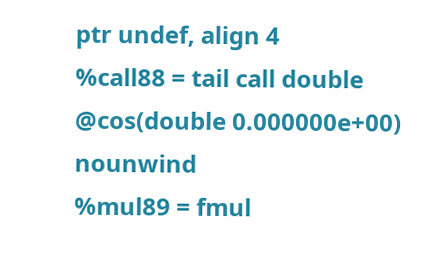ptr undef, align 4
%call88 = tail call double @cos(double 0.000000e+00) nounwind
%mul89 = fmul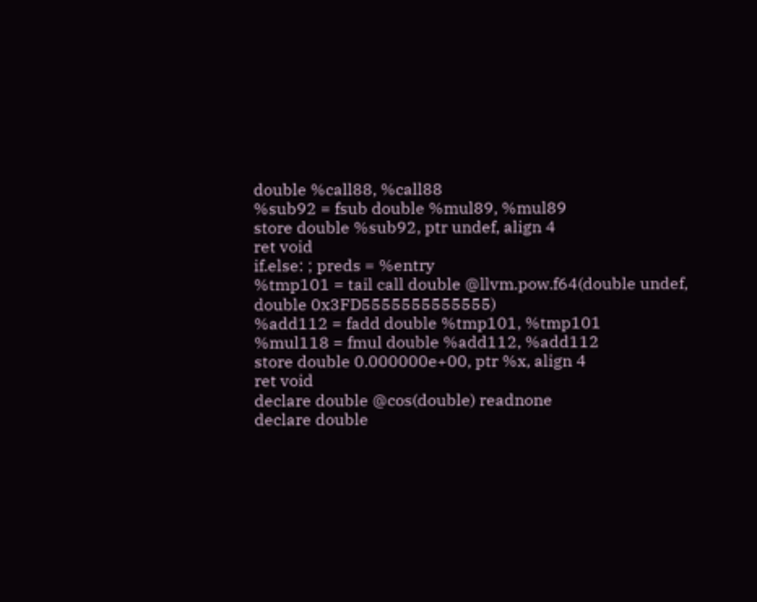double %call88, %call88
%sub92 = fsub double %mul89, %mul89
store double %sub92, ptr undef, align 4
ret void
if.else: ; preds = %entry
%tmp101 = tail call double @llvm.pow.f64(double undef, double 0x3FD5555555555555)
%add112 = fadd double %tmp101, %tmp101
%mul118 = fmul double %add112, %add112
store double 0.000000e+00, ptr %x, align 4
ret void
declare double @cos(double) readnone
declare double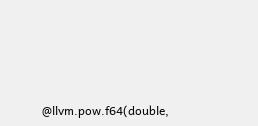@llvm.pow.f64(double,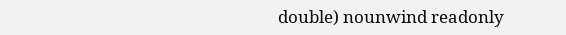double) nounwind readonly